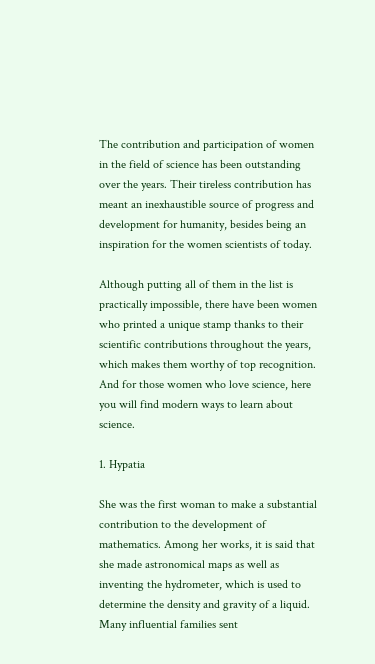The contribution and participation of women in the field of science has been outstanding over the years. Their tireless contribution has meant an inexhaustible source of progress and development for humanity, besides being an inspiration for the women scientists of today.

Although putting all of them in the list is practically impossible, there have been women who printed a unique stamp thanks to their scientific contributions throughout the years, which makes them worthy of top recognition. And for those women who love science, here you will find modern ways to learn about science.

1. Hypatia

She was the first woman to make a substantial contribution to the development of mathematics. Among her works, it is said that she made astronomical maps as well as inventing the hydrometer, which is used to determine the density and gravity of a liquid. Many influential families sent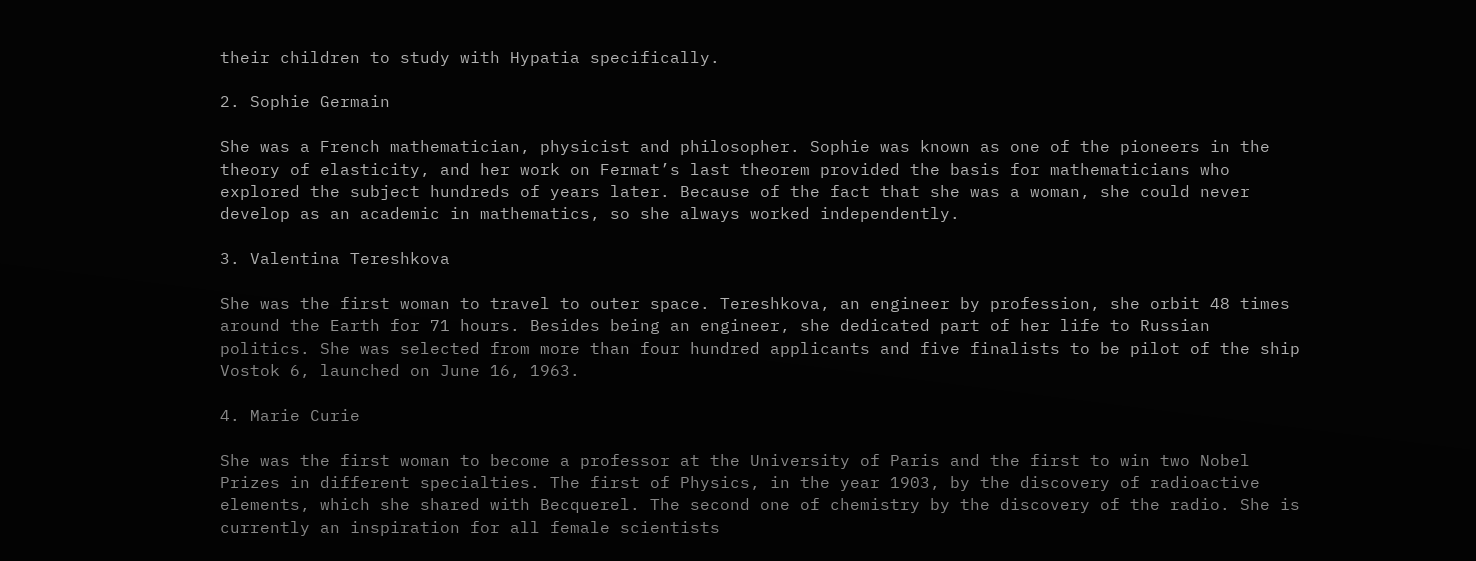their children to study with Hypatia specifically.

2. Sophie Germain

She was a French mathematician, physicist and philosopher. Sophie was known as one of the pioneers in the theory of elasticity, and her work on Fermat’s last theorem provided the basis for mathematicians who explored the subject hundreds of years later. Because of the fact that she was a woman, she could never develop as an academic in mathematics, so she always worked independently.

3. Valentina Tereshkova

She was the first woman to travel to outer space. Tereshkova, an engineer by profession, she orbit 48 times around the Earth for 71 hours. Besides being an engineer, she dedicated part of her life to Russian politics. She was selected from more than four hundred applicants and five finalists to be pilot of the ship Vostok 6, launched on June 16, 1963.

4. Marie Curie

She was the first woman to become a professor at the University of Paris and the first to win two Nobel Prizes in different specialties. The first of Physics, in the year 1903, by the discovery of radioactive elements, which she shared with Becquerel. The second one of chemistry by the discovery of the radio. She is currently an inspiration for all female scientists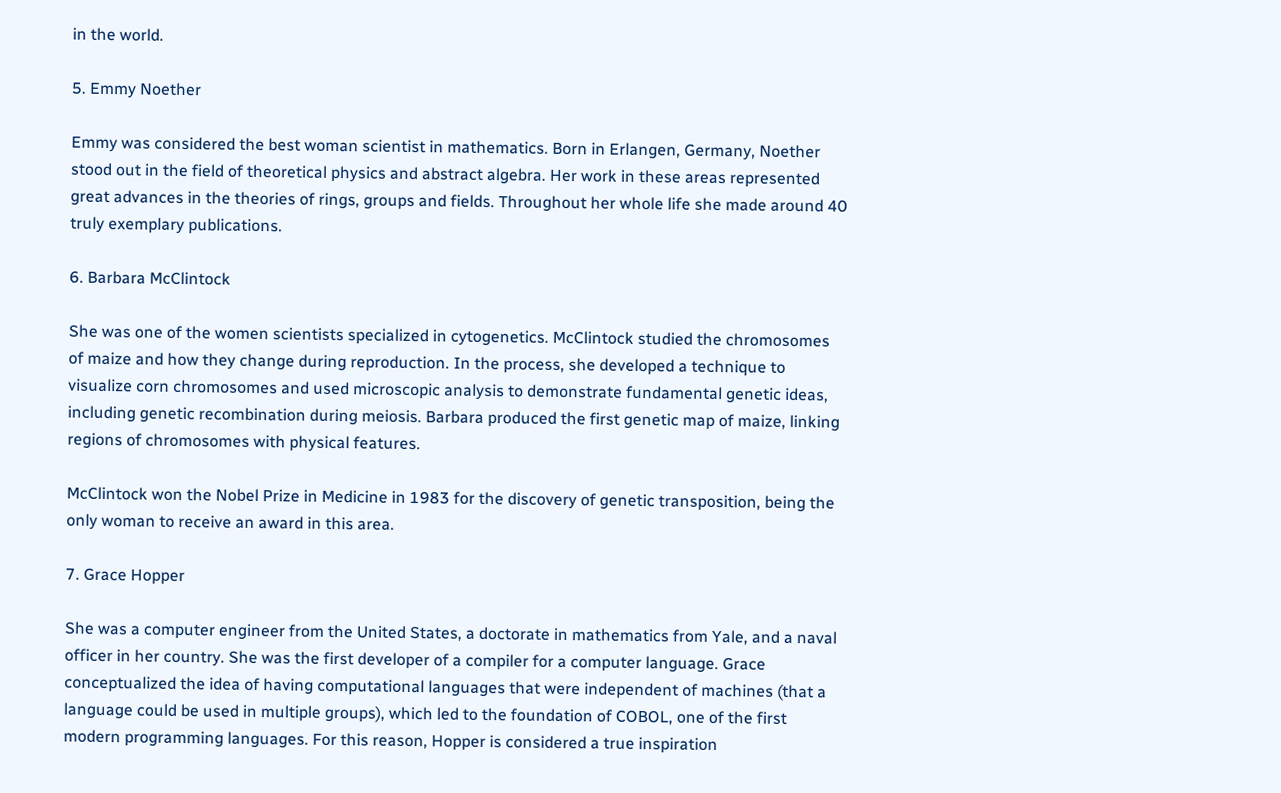in the world.

5. Emmy Noether

Emmy was considered the best woman scientist in mathematics. Born in Erlangen, Germany, Noether stood out in the field of theoretical physics and abstract algebra. Her work in these areas represented great advances in the theories of rings, groups and fields. Throughout her whole life she made around 40 truly exemplary publications.

6. Barbara McClintock

She was one of the women scientists specialized in cytogenetics. McClintock studied the chromosomes of maize and how they change during reproduction. In the process, she developed a technique to visualize corn chromosomes and used microscopic analysis to demonstrate fundamental genetic ideas, including genetic recombination during meiosis. Barbara produced the first genetic map of maize, linking regions of chromosomes with physical features.

McClintock won the Nobel Prize in Medicine in 1983 for the discovery of genetic transposition, being the only woman to receive an award in this area.

7. Grace Hopper

She was a computer engineer from the United States, a doctorate in mathematics from Yale, and a naval officer in her country. She was the first developer of a compiler for a computer language. Grace conceptualized the idea of having computational languages that were independent of machines (that a language could be used in multiple groups), which led to the foundation of COBOL, one of the first modern programming languages. For this reason, Hopper is considered a true inspiration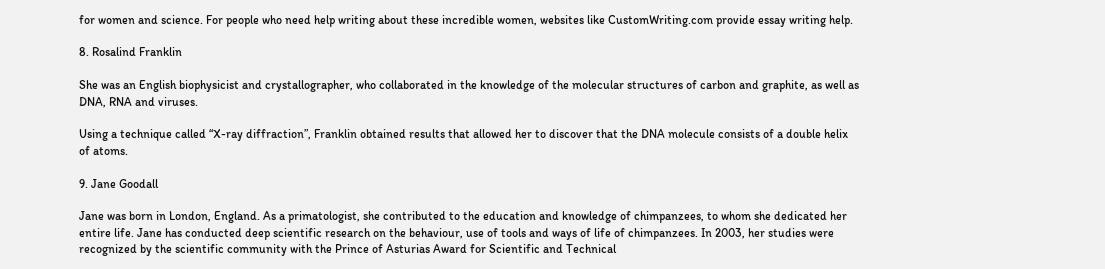for women and science. For people who need help writing about these incredible women, websites like CustomWriting.com provide essay writing help.

8. Rosalind Franklin

She was an English biophysicist and crystallographer, who collaborated in the knowledge of the molecular structures of carbon and graphite, as well as DNA, RNA and viruses.

Using a technique called “X-ray diffraction”, Franklin obtained results that allowed her to discover that the DNA molecule consists of a double helix of atoms.

9. Jane Goodall

Jane was born in London, England. As a primatologist, she contributed to the education and knowledge of chimpanzees, to whom she dedicated her entire life. Jane has conducted deep scientific research on the behaviour, use of tools and ways of life of chimpanzees. In 2003, her studies were recognized by the scientific community with the Prince of Asturias Award for Scientific and Technical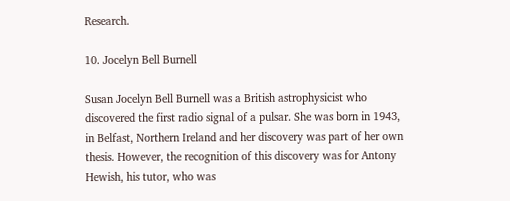Research.

10. Jocelyn Bell Burnell

Susan Jocelyn Bell Burnell was a British astrophysicist who discovered the first radio signal of a pulsar. She was born in 1943, in Belfast, Northern Ireland and her discovery was part of her own thesis. However, the recognition of this discovery was for Antony Hewish, his tutor, who was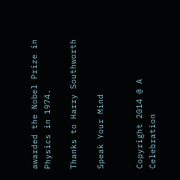awarded the Nobel Prize in Physics in 1974.

Thanks to Harry Southworth

Speak Your Mind


Copyright 2014 @ A Celebration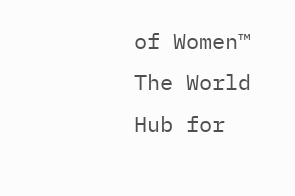of Women™ The World Hub for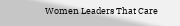Women Leaders That Care